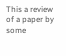This a review of a paper by some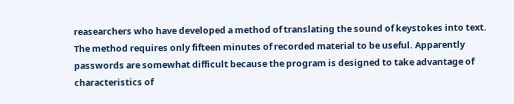reasearchers who have developed a method of translating the sound of keystokes into text. The method requires only fifteen minutes of recorded material to be useful. Apparently passwords are somewhat difficult because the program is designed to take advantage of characteristics of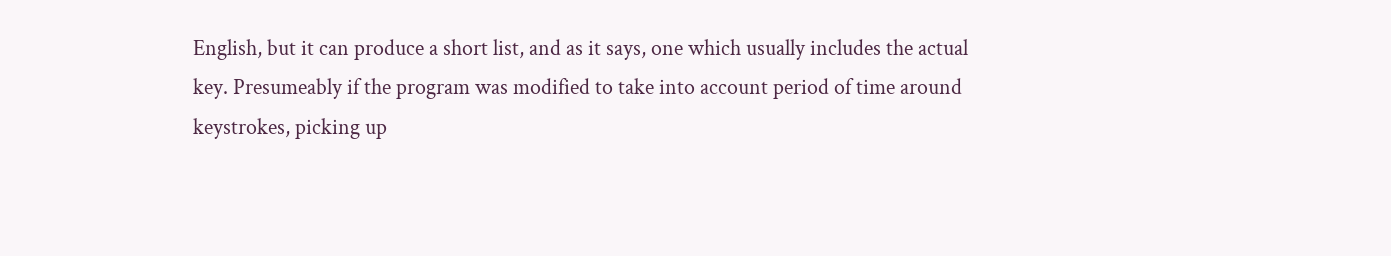English, but it can produce a short list, and as it says, one which usually includes the actual key. Presumeably if the program was modified to take into account period of time around keystrokes, picking up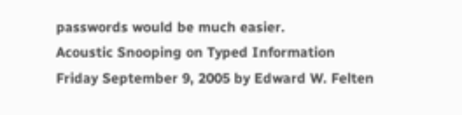passwords would be much easier.
Acoustic Snooping on Typed Information
Friday September 9, 2005 by Edward W. Felten